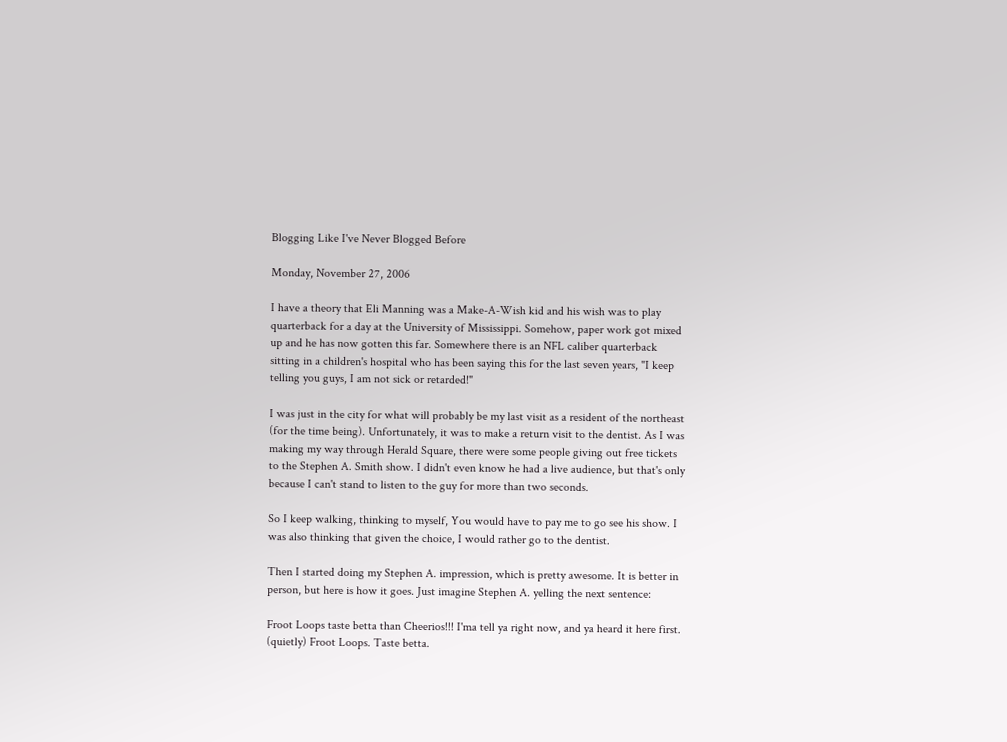Blogging Like I've Never Blogged Before

Monday, November 27, 2006

I have a theory that Eli Manning was a Make-A-Wish kid and his wish was to play quarterback for a day at the University of Mississippi. Somehow, paper work got mixed up and he has now gotten this far. Somewhere there is an NFL caliber quarterback sitting in a children's hospital who has been saying this for the last seven years, "I keep telling you guys, I am not sick or retarded!"

I was just in the city for what will probably be my last visit as a resident of the northeast (for the time being). Unfortunately, it was to make a return visit to the dentist. As I was making my way through Herald Square, there were some people giving out free tickets to the Stephen A. Smith show. I didn't even know he had a live audience, but that's only because I can't stand to listen to the guy for more than two seconds.

So I keep walking, thinking to myself, You would have to pay me to go see his show. I was also thinking that given the choice, I would rather go to the dentist.

Then I started doing my Stephen A. impression, which is pretty awesome. It is better in person, but here is how it goes. Just imagine Stephen A. yelling the next sentence:

Froot Loops taste betta than Cheerios!!! I'ma tell ya right now, and ya heard it here first. (quietly) Froot Loops. Taste betta.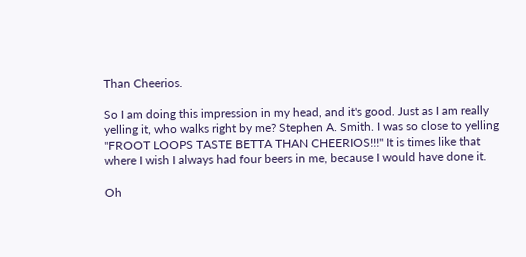Than Cheerios.

So I am doing this impression in my head, and it's good. Just as I am really yelling it, who walks right by me? Stephen A. Smith. I was so close to yelling "FROOT LOOPS TASTE BETTA THAN CHEERIOS!!!" It is times like that where I wish I always had four beers in me, because I would have done it.

Oh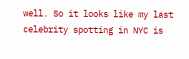well. So it looks like my last celebrity spotting in NYC is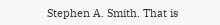Stephen A. Smith. That is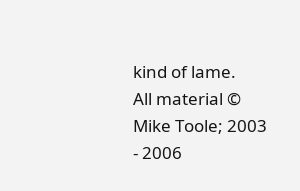kind of lame.
All material © Mike Toole; 2003 - 2006